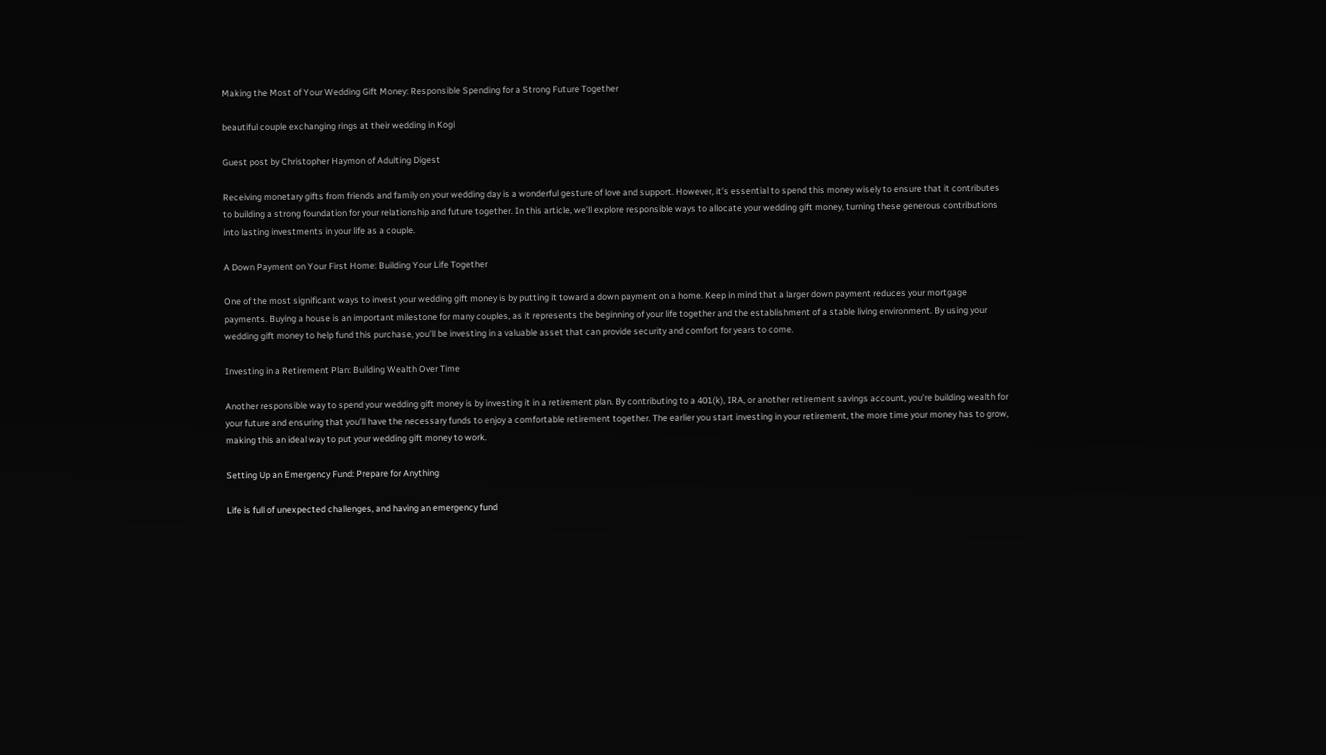Making the Most of Your Wedding Gift Money: Responsible Spending for a Strong Future Together

beautiful couple exchanging rings at their wedding in Kogi

Guest post by Christopher Haymon of Adulting Digest

Receiving monetary gifts from friends and family on your wedding day is a wonderful gesture of love and support. However, it’s essential to spend this money wisely to ensure that it contributes to building a strong foundation for your relationship and future together. In this article, we’ll explore responsible ways to allocate your wedding gift money, turning these generous contributions into lasting investments in your life as a couple.

A Down Payment on Your First Home: Building Your Life Together

One of the most significant ways to invest your wedding gift money is by putting it toward a down payment on a home. Keep in mind that a larger down payment reduces your mortgage payments. Buying a house is an important milestone for many couples, as it represents the beginning of your life together and the establishment of a stable living environment. By using your wedding gift money to help fund this purchase, you’ll be investing in a valuable asset that can provide security and comfort for years to come.

Investing in a Retirement Plan: Building Wealth Over Time

Another responsible way to spend your wedding gift money is by investing it in a retirement plan. By contributing to a 401(k), IRA, or another retirement savings account, you’re building wealth for your future and ensuring that you’ll have the necessary funds to enjoy a comfortable retirement together. The earlier you start investing in your retirement, the more time your money has to grow, making this an ideal way to put your wedding gift money to work.

Setting Up an Emergency Fund: Prepare for Anything

Life is full of unexpected challenges, and having an emergency fund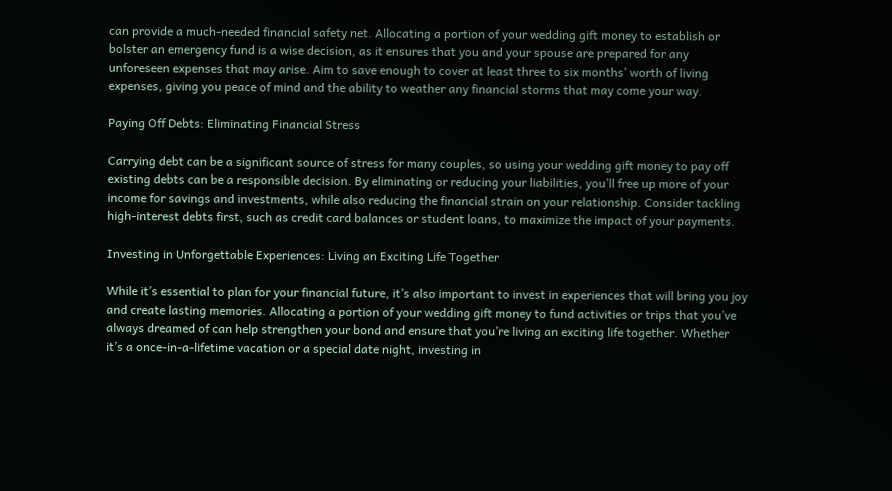can provide a much-needed financial safety net. Allocating a portion of your wedding gift money to establish or bolster an emergency fund is a wise decision, as it ensures that you and your spouse are prepared for any unforeseen expenses that may arise. Aim to save enough to cover at least three to six months’ worth of living expenses, giving you peace of mind and the ability to weather any financial storms that may come your way.

Paying Off Debts: Eliminating Financial Stress

Carrying debt can be a significant source of stress for many couples, so using your wedding gift money to pay off existing debts can be a responsible decision. By eliminating or reducing your liabilities, you’ll free up more of your income for savings and investments, while also reducing the financial strain on your relationship. Consider tackling high-interest debts first, such as credit card balances or student loans, to maximize the impact of your payments.

Investing in Unforgettable Experiences: Living an Exciting Life Together

While it’s essential to plan for your financial future, it’s also important to invest in experiences that will bring you joy and create lasting memories. Allocating a portion of your wedding gift money to fund activities or trips that you’ve always dreamed of can help strengthen your bond and ensure that you’re living an exciting life together. Whether it’s a once-in-a-lifetime vacation or a special date night, investing in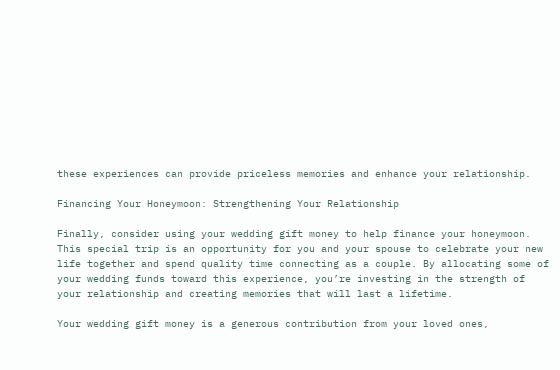these experiences can provide priceless memories and enhance your relationship.

Financing Your Honeymoon: Strengthening Your Relationship

Finally, consider using your wedding gift money to help finance your honeymoon. This special trip is an opportunity for you and your spouse to celebrate your new life together and spend quality time connecting as a couple. By allocating some of your wedding funds toward this experience, you’re investing in the strength of your relationship and creating memories that will last a lifetime.

Your wedding gift money is a generous contribution from your loved ones,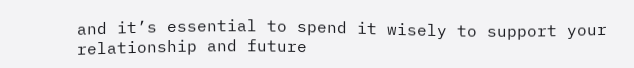and it’s essential to spend it wisely to support your relationship and future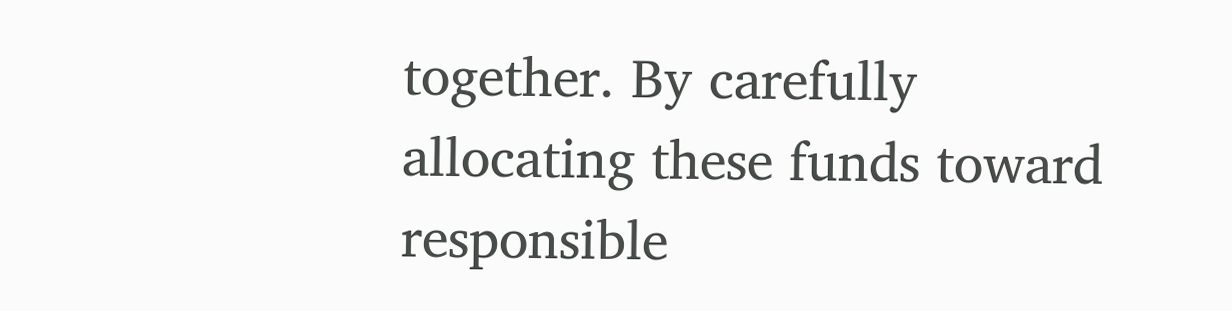together. By carefully allocating these funds toward responsible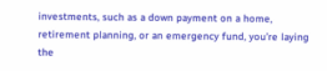investments, such as a down payment on a home, retirement planning, or an emergency fund, you’re laying the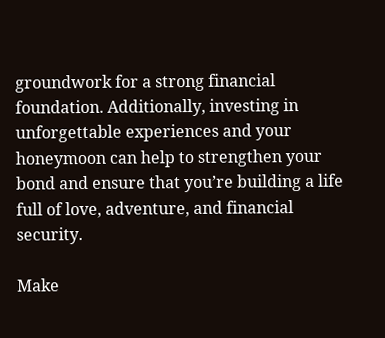groundwork for a strong financial foundation. Additionally, investing in unforgettable experiences and your honeymoon can help to strengthen your bond and ensure that you’re building a life full of love, adventure, and financial security.

Make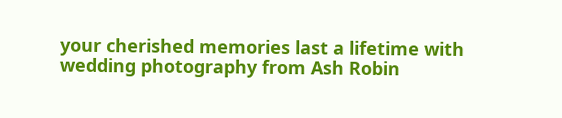your cherished memories last a lifetime with wedding photography from Ash Robin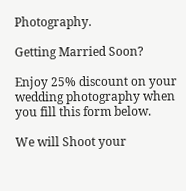Photography.

Getting Married Soon?

Enjoy 25% discount on your wedding photography when you fill this form below.

We will Shoot your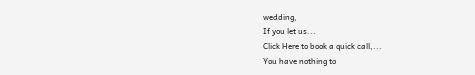wedding,
If you let us...
Click Here to book a quick call,...
You have nothing to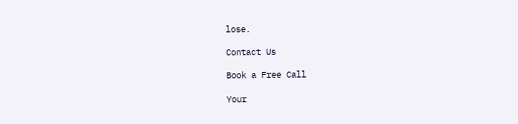lose.

Contact Us

Book a Free Call

Your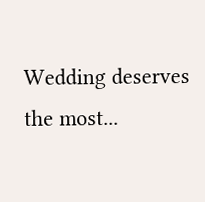Wedding deserves the most...